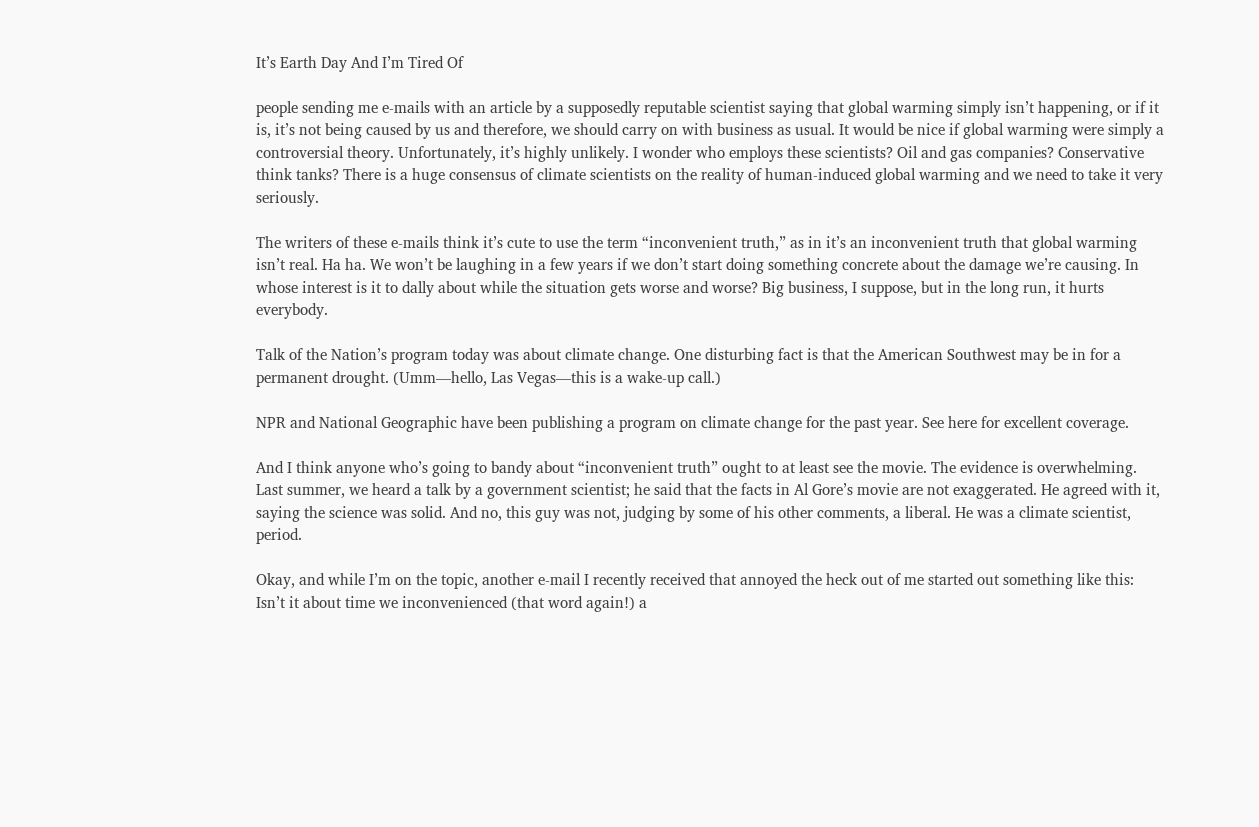It’s Earth Day And I’m Tired Of

people sending me e-mails with an article by a supposedly reputable scientist saying that global warming simply isn’t happening, or if it is, it’s not being caused by us and therefore, we should carry on with business as usual. It would be nice if global warming were simply a controversial theory. Unfortunately, it’s highly unlikely. I wonder who employs these scientists? Oil and gas companies? Conservative think tanks? There is a huge consensus of climate scientists on the reality of human-induced global warming and we need to take it very seriously.

The writers of these e-mails think it’s cute to use the term “inconvenient truth,” as in it’s an inconvenient truth that global warming isn’t real. Ha ha. We won’t be laughing in a few years if we don’t start doing something concrete about the damage we’re causing. In whose interest is it to dally about while the situation gets worse and worse? Big business, I suppose, but in the long run, it hurts everybody.

Talk of the Nation’s program today was about climate change. One disturbing fact is that the American Southwest may be in for a permanent drought. (Umm—hello, Las Vegas—this is a wake-up call.)

NPR and National Geographic have been publishing a program on climate change for the past year. See here for excellent coverage.

And I think anyone who’s going to bandy about “inconvenient truth” ought to at least see the movie. The evidence is overwhelming. Last summer, we heard a talk by a government scientist; he said that the facts in Al Gore’s movie are not exaggerated. He agreed with it, saying the science was solid. And no, this guy was not, judging by some of his other comments, a liberal. He was a climate scientist, period.

Okay, and while I’m on the topic, another e-mail I recently received that annoyed the heck out of me started out something like this: Isn’t it about time we inconvenienced (that word again!) a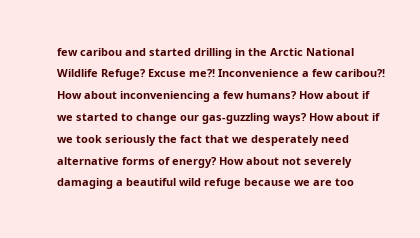few caribou and started drilling in the Arctic National Wildlife Refuge? Excuse me?! Inconvenience a few caribou?! How about inconveniencing a few humans? How about if we started to change our gas-guzzling ways? How about if we took seriously the fact that we desperately need alternative forms of energy? How about not severely damaging a beautiful wild refuge because we are too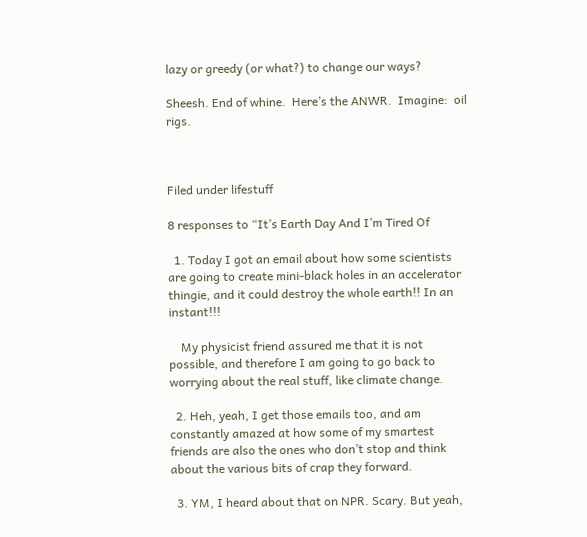lazy or greedy (or what?) to change our ways?

Sheesh. End of whine.  Here’s the ANWR.  Imagine:  oil rigs.



Filed under lifestuff

8 responses to “It’s Earth Day And I’m Tired Of

  1. Today I got an email about how some scientists are going to create mini-black holes in an accelerator thingie, and it could destroy the whole earth!! In an instant!!!

    My physicist friend assured me that it is not possible, and therefore I am going to go back to worrying about the real stuff, like climate change.

  2. Heh, yeah, I get those emails too, and am constantly amazed at how some of my smartest friends are also the ones who don’t stop and think about the various bits of crap they forward.

  3. YM, I heard about that on NPR. Scary. But yeah,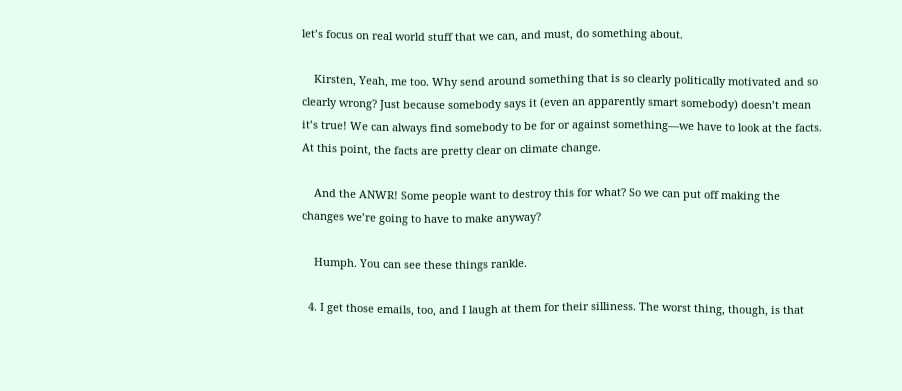let’s focus on real world stuff that we can, and must, do something about.

    Kirsten, Yeah, me too. Why send around something that is so clearly politically motivated and so clearly wrong? Just because somebody says it (even an apparently smart somebody) doesn’t mean it’s true! We can always find somebody to be for or against something—we have to look at the facts. At this point, the facts are pretty clear on climate change.

    And the ANWR! Some people want to destroy this for what? So we can put off making the changes we’re going to have to make anyway?

    Humph. You can see these things rankle.

  4. I get those emails, too, and I laugh at them for their silliness. The worst thing, though, is that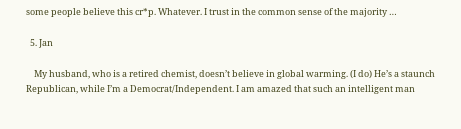some people believe this cr*p. Whatever. I trust in the common sense of the majority …

  5. Jan

    My husband, who is a retired chemist, doesn’t believe in global warming. (I do) He’s a staunch Republican, while I’m a Democrat/Independent. I am amazed that such an intelligent man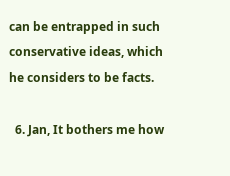can be entrapped in such conservative ideas, which he considers to be facts.

  6. Jan, It bothers me how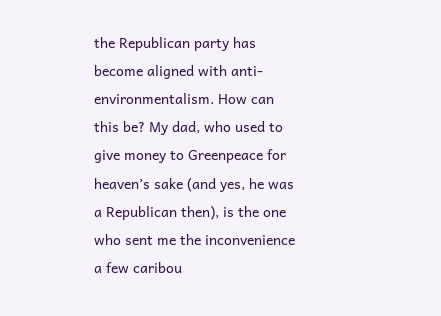the Republican party has become aligned with anti-environmentalism. How can this be? My dad, who used to give money to Greenpeace for heaven’s sake (and yes, he was a Republican then), is the one who sent me the inconvenience a few caribou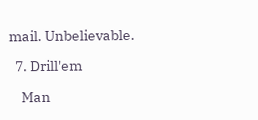mail. Unbelievable.

  7. Drill'em

    Man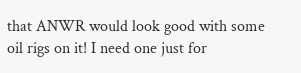that ANWR would look good with some oil rigs on it! I need one just for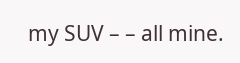my SUV – – all mine.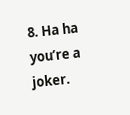8. Ha ha you’re a joker.